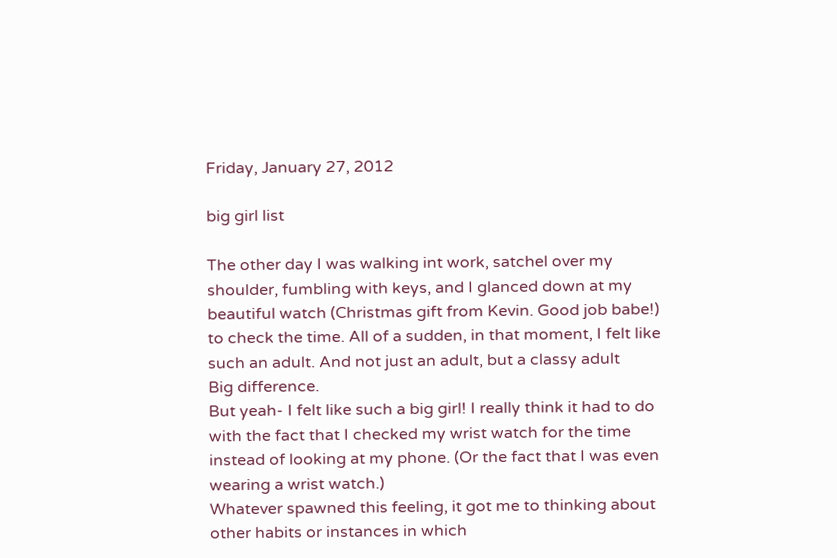Friday, January 27, 2012

big girl list

The other day I was walking int work, satchel over my shoulder, fumbling with keys, and I glanced down at my beautiful watch (Christmas gift from Kevin. Good job babe!) to check the time. All of a sudden, in that moment, I felt like such an adult. And not just an adult, but a classy adult
Big difference.
But yeah- I felt like such a big girl! I really think it had to do with the fact that I checked my wrist watch for the time instead of looking at my phone. (Or the fact that I was even wearing a wrist watch.)
Whatever spawned this feeling, it got me to thinking about other habits or instances in which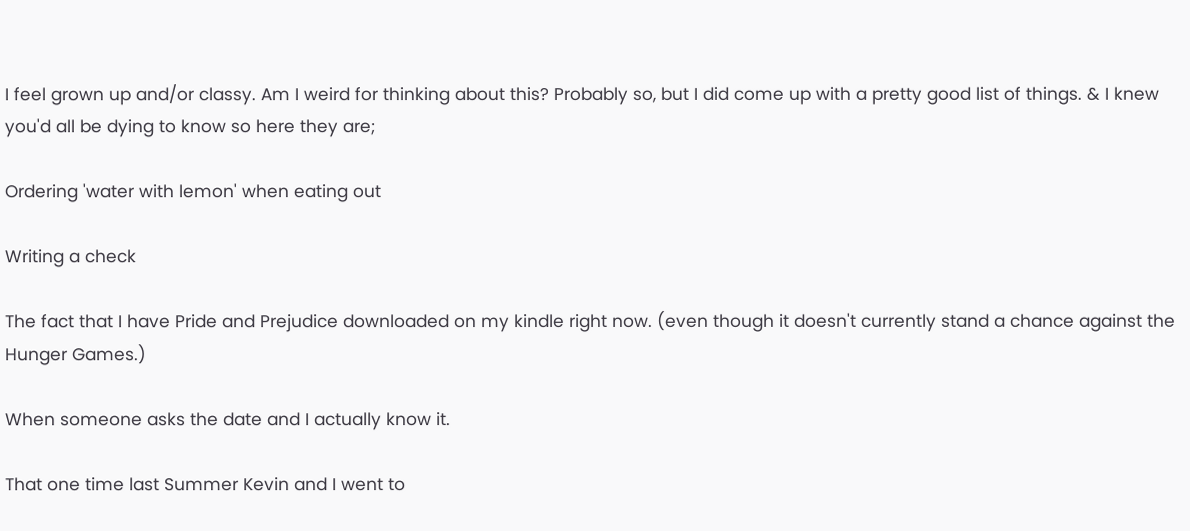I feel grown up and/or classy. Am I weird for thinking about this? Probably so, but I did come up with a pretty good list of things. & I knew you'd all be dying to know so here they are;

Ordering 'water with lemon' when eating out

Writing a check

The fact that I have Pride and Prejudice downloaded on my kindle right now. (even though it doesn't currently stand a chance against the Hunger Games.)

When someone asks the date and I actually know it.

That one time last Summer Kevin and I went to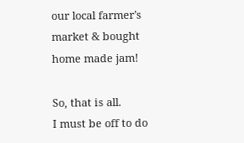our local farmer's market & bought home made jam!

So, that is all.
I must be off to do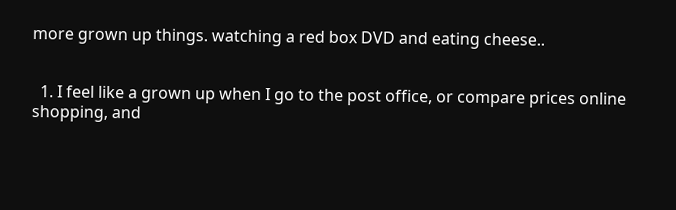more grown up things. watching a red box DVD and eating cheese..


  1. I feel like a grown up when I go to the post office, or compare prices online shopping, and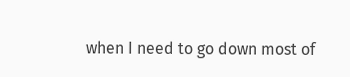when I need to go down most of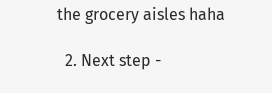the grocery aisles haha

  2. Next step -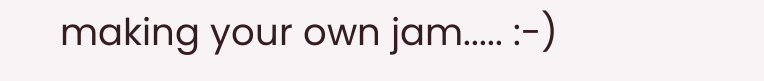making your own jam..... :-)